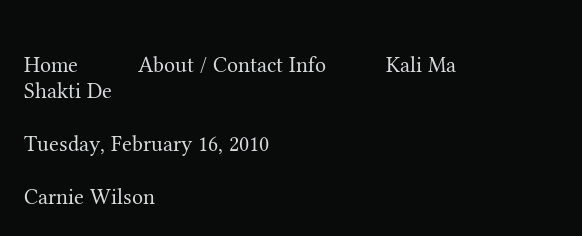Home          About / Contact Info          Kali Ma Shakti De

Tuesday, February 16, 2010

Carnie Wilson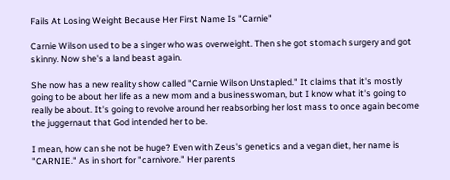Fails At Losing Weight Because Her First Name Is "Carnie"

Carnie Wilson used to be a singer who was overweight. Then she got stomach surgery and got skinny. Now she's a land beast again.

She now has a new reality show called "Carnie Wilson Unstapled." It claims that it's mostly going to be about her life as a new mom and a businesswoman, but I know what it's going to really be about. It's going to revolve around her reabsorbing her lost mass to once again become the juggernaut that God intended her to be.

I mean, how can she not be huge? Even with Zeus's genetics and a vegan diet, her name is "CARNIE." As in short for "carnivore." Her parents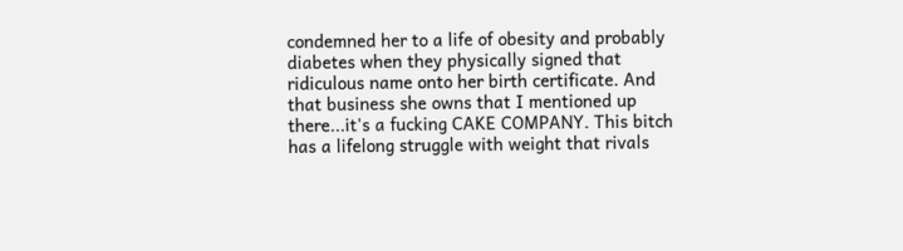condemned her to a life of obesity and probably diabetes when they physically signed that ridiculous name onto her birth certificate. And that business she owns that I mentioned up there...it's a fucking CAKE COMPANY. This bitch has a lifelong struggle with weight that rivals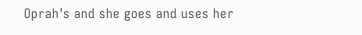Oprah's and she goes and uses her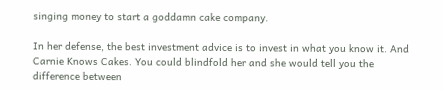singing money to start a goddamn cake company.

In her defense, the best investment advice is to invest in what you know it. And Carnie Knows Cakes. You could blindfold her and she would tell you the difference between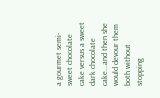a gourmet semi-sweet chocolate cake versus a sweet dark chocolate cake...and then she would devour them both without stopping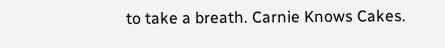to take a breath. Carnie Knows Cakes.